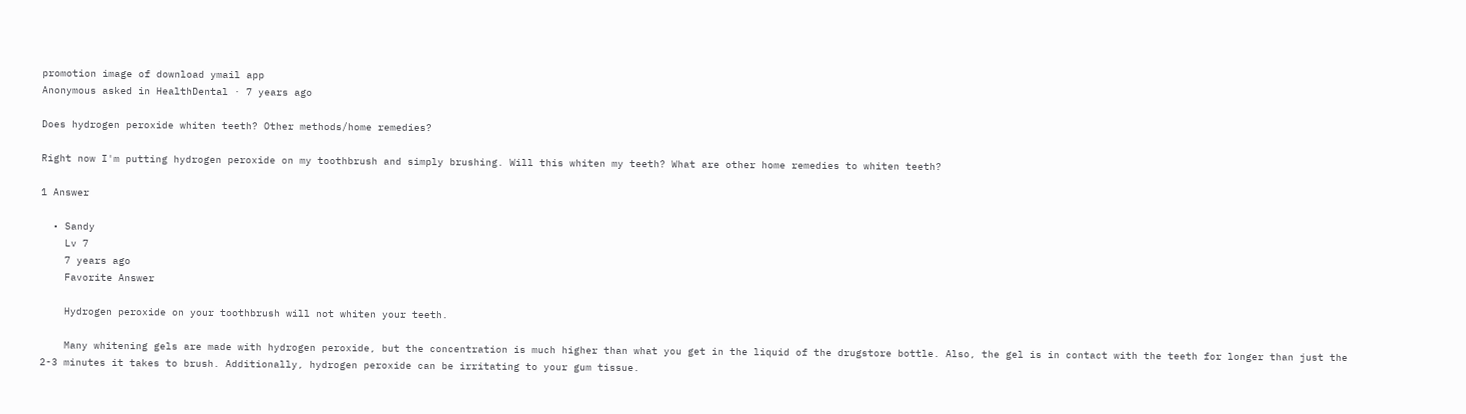promotion image of download ymail app
Anonymous asked in HealthDental · 7 years ago

Does hydrogen peroxide whiten teeth? Other methods/home remedies?

Right now I'm putting hydrogen peroxide on my toothbrush and simply brushing. Will this whiten my teeth? What are other home remedies to whiten teeth?

1 Answer

  • Sandy
    Lv 7
    7 years ago
    Favorite Answer

    Hydrogen peroxide on your toothbrush will not whiten your teeth.

    Many whitening gels are made with hydrogen peroxide, but the concentration is much higher than what you get in the liquid of the drugstore bottle. Also, the gel is in contact with the teeth for longer than just the 2-3 minutes it takes to brush. Additionally, hydrogen peroxide can be irritating to your gum tissue.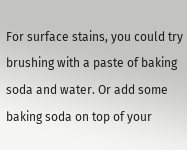For surface stains, you could try brushing with a paste of baking soda and water. Or add some baking soda on top of your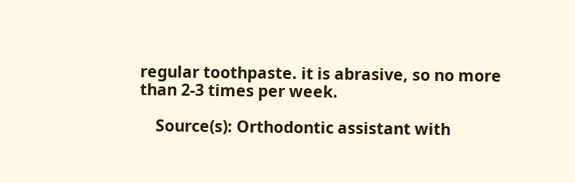regular toothpaste. it is abrasive, so no more than 2-3 times per week.

    Source(s): Orthodontic assistant with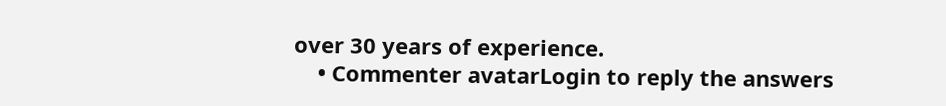over 30 years of experience.
    • Commenter avatarLogin to reply the answers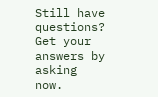Still have questions? Get your answers by asking now.